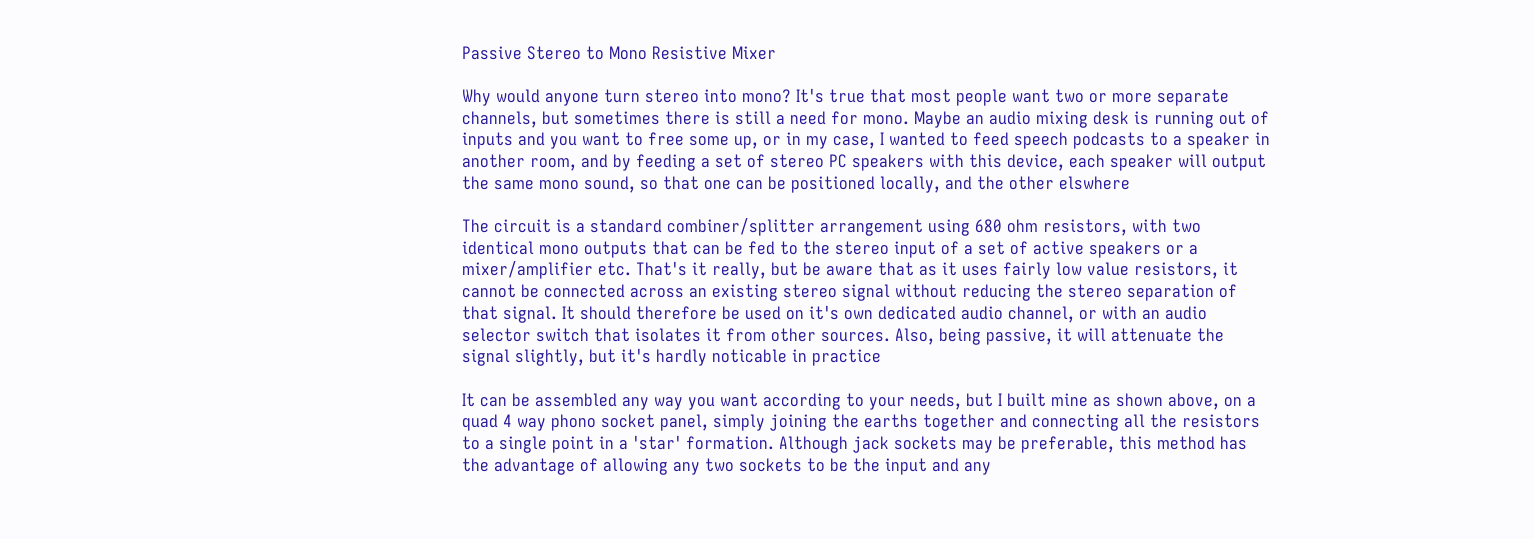Passive Stereo to Mono Resistive Mixer

Why would anyone turn stereo into mono? It's true that most people want two or more separate channels, but sometimes there is still a need for mono. Maybe an audio mixing desk is running out of inputs and you want to free some up, or in my case, I wanted to feed speech podcasts to a speaker in another room, and by feeding a set of stereo PC speakers with this device, each speaker will output the same mono sound, so that one can be positioned locally, and the other elswhere

The circuit is a standard combiner/splitter arrangement using 680 ohm resistors, with two identical mono outputs that can be fed to the stereo input of a set of active speakers or a mixer/amplifier etc. That's it really, but be aware that as it uses fairly low value resistors, it cannot be connected across an existing stereo signal without reducing the stereo separation of that signal. It should therefore be used on it's own dedicated audio channel, or with an audio selector switch that isolates it from other sources. Also, being passive, it will attenuate the signal slightly, but it's hardly noticable in practice

It can be assembled any way you want according to your needs, but I built mine as shown above, on a quad 4 way phono socket panel, simply joining the earths together and connecting all the resistors to a single point in a 'star' formation. Although jack sockets may be preferable, this method has the advantage of allowing any two sockets to be the input and any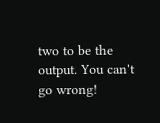two to be the output. You can't go wrong!